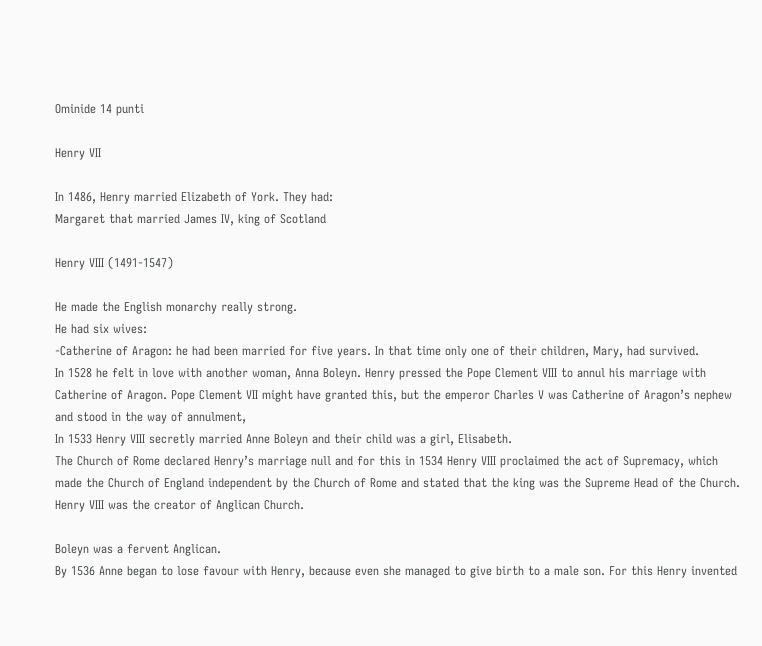Ominide 14 punti

Henry VII

In 1486, Henry married Elizabeth of York. They had:
Margaret that married James IV, king of Scotland

Henry VIII (1491-1547)

He made the English monarchy really strong.
He had six wives:
-Catherine of Aragon: he had been married for five years. In that time only one of their children, Mary, had survived.
In 1528 he felt in love with another woman, Anna Boleyn. Henry pressed the Pope Clement VIII to annul his marriage with Catherine of Aragon. Pope Clement VII might have granted this, but the emperor Charles V was Catherine of Aragon’s nephew and stood in the way of annulment,
In 1533 Henry VIII secretly married Anne Boleyn and their child was a girl, Elisabeth.
The Church of Rome declared Henry’s marriage null and for this in 1534 Henry VIII proclaimed the act of Supremacy, which made the Church of England independent by the Church of Rome and stated that the king was the Supreme Head of the Church.
Henry VIII was the creator of Anglican Church.

Boleyn was a fervent Anglican.
By 1536 Anne began to lose favour with Henry, because even she managed to give birth to a male son. For this Henry invented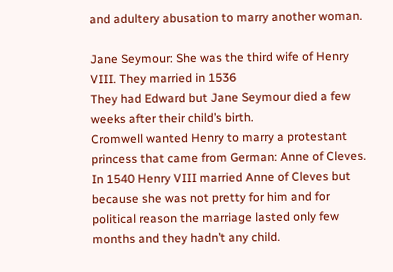and adultery abusation to marry another woman.

Jane Seymour: She was the third wife of Henry VIII. They married in 1536
They had Edward but Jane Seymour died a few weeks after their child’s birth.
Cromwell wanted Henry to marry a protestant princess that came from German: Anne of Cleves. In 1540 Henry VIII married Anne of Cleves but because she was not pretty for him and for political reason the marriage lasted only few months and they hadn’t any child.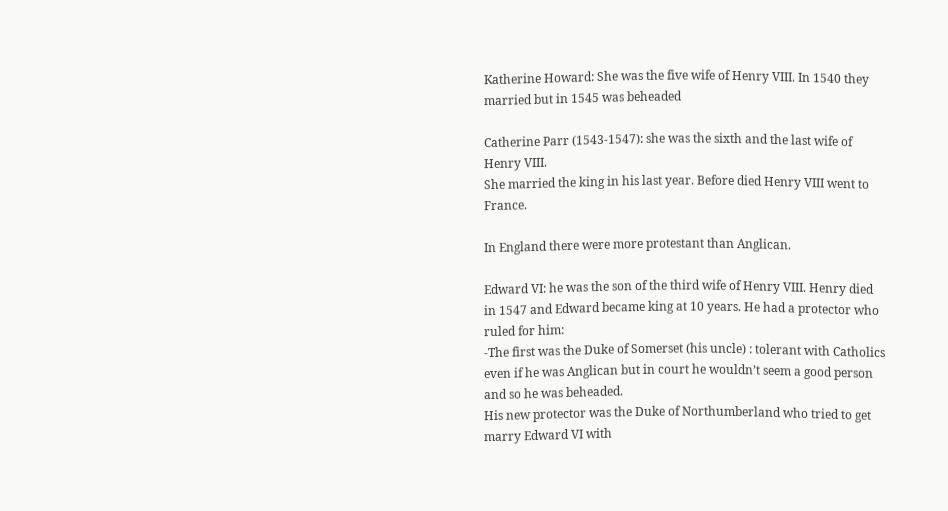Katherine Howard: She was the five wife of Henry VIII. In 1540 they married but in 1545 was beheaded

Catherine Parr (1543-1547): she was the sixth and the last wife of Henry VIII.
She married the king in his last year. Before died Henry VIII went to France.

In England there were more protestant than Anglican.

Edward VI: he was the son of the third wife of Henry VIII. Henry died in 1547 and Edward became king at 10 years. He had a protector who ruled for him:
-The first was the Duke of Somerset (his uncle) : tolerant with Catholics even if he was Anglican but in court he wouldn’t seem a good person and so he was beheaded.
His new protector was the Duke of Northumberland who tried to get marry Edward VI with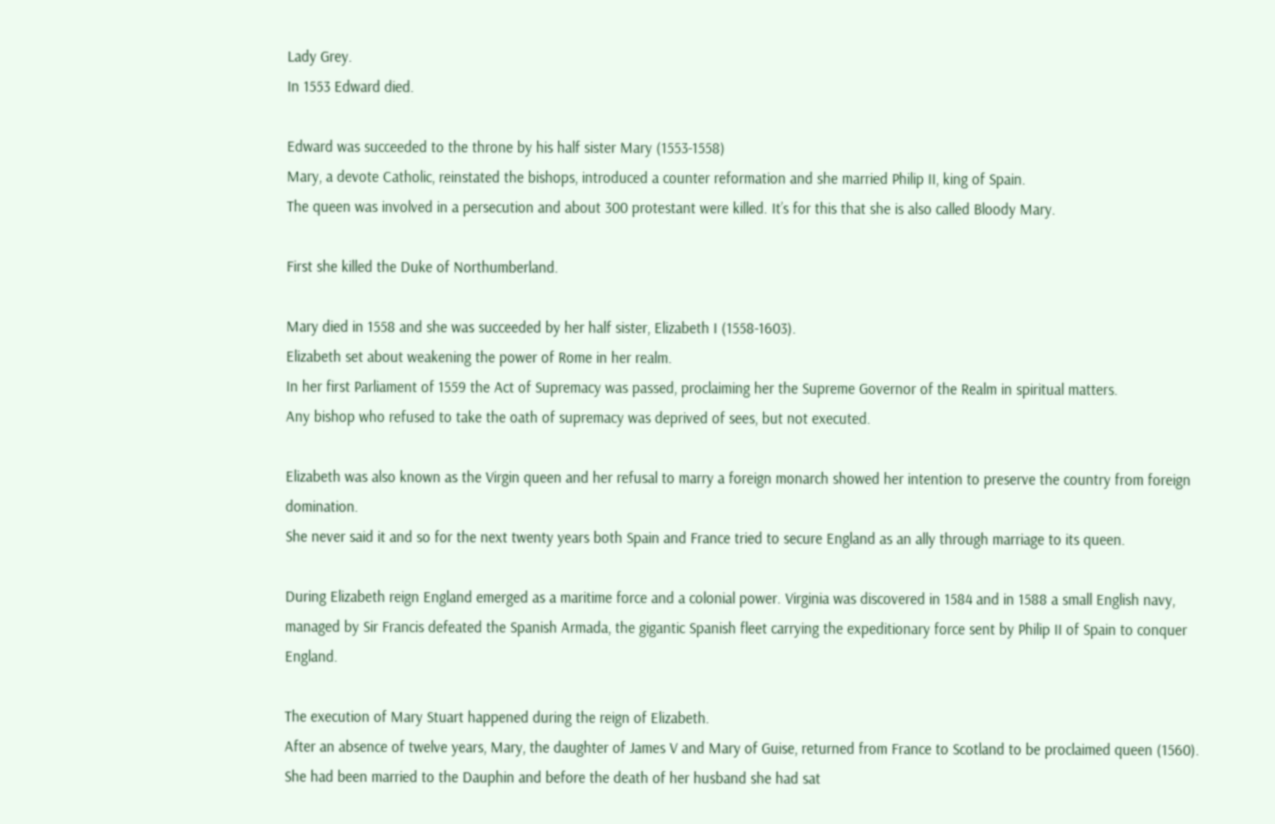Lady Grey.
In 1553 Edward died.

Edward was succeeded to the throne by his half sister Mary (1553-1558)
Mary, a devote Catholic, reinstated the bishops, introduced a counter reformation and she married Philip II, king of Spain.
The queen was involved in a persecution and about 300 protestant were killed. It’s for this that she is also called Bloody Mary.

First she killed the Duke of Northumberland.

Mary died in 1558 and she was succeeded by her half sister, Elizabeth I (1558-1603).
Elizabeth set about weakening the power of Rome in her realm.
In her first Parliament of 1559 the Act of Supremacy was passed, proclaiming her the Supreme Governor of the Realm in spiritual matters.
Any bishop who refused to take the oath of supremacy was deprived of sees, but not executed.

Elizabeth was also known as the Virgin queen and her refusal to marry a foreign monarch showed her intention to preserve the country from foreign domination.
She never said it and so for the next twenty years both Spain and France tried to secure England as an ally through marriage to its queen.

During Elizabeth reign England emerged as a maritime force and a colonial power. Virginia was discovered in 1584 and in 1588 a small English navy, managed by Sir Francis defeated the Spanish Armada, the gigantic Spanish fleet carrying the expeditionary force sent by Philip II of Spain to conquer England.

The execution of Mary Stuart happened during the reign of Elizabeth.
After an absence of twelve years, Mary, the daughter of James V and Mary of Guise, returned from France to Scotland to be proclaimed queen (1560).
She had been married to the Dauphin and before the death of her husband she had sat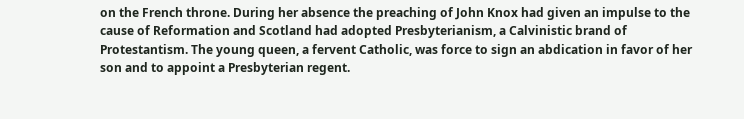on the French throne. During her absence the preaching of John Knox had given an impulse to the cause of Reformation and Scotland had adopted Presbyterianism, a Calvinistic brand of Protestantism. The young queen, a fervent Catholic, was force to sign an abdication in favor of her son and to appoint a Presbyterian regent.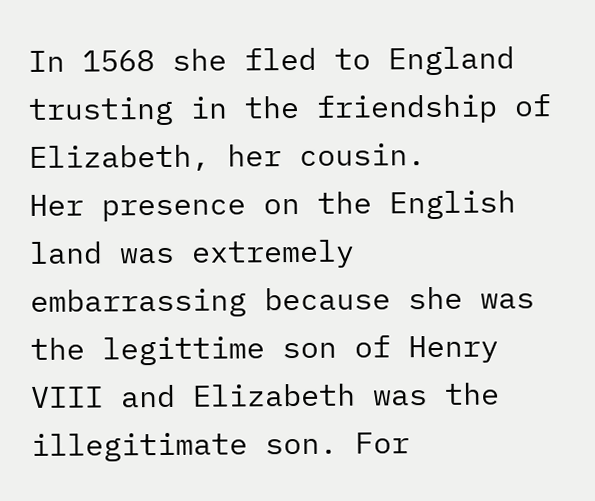In 1568 she fled to England trusting in the friendship of Elizabeth, her cousin.
Her presence on the English land was extremely embarrassing because she was the legittime son of Henry VIII and Elizabeth was the illegitimate son. For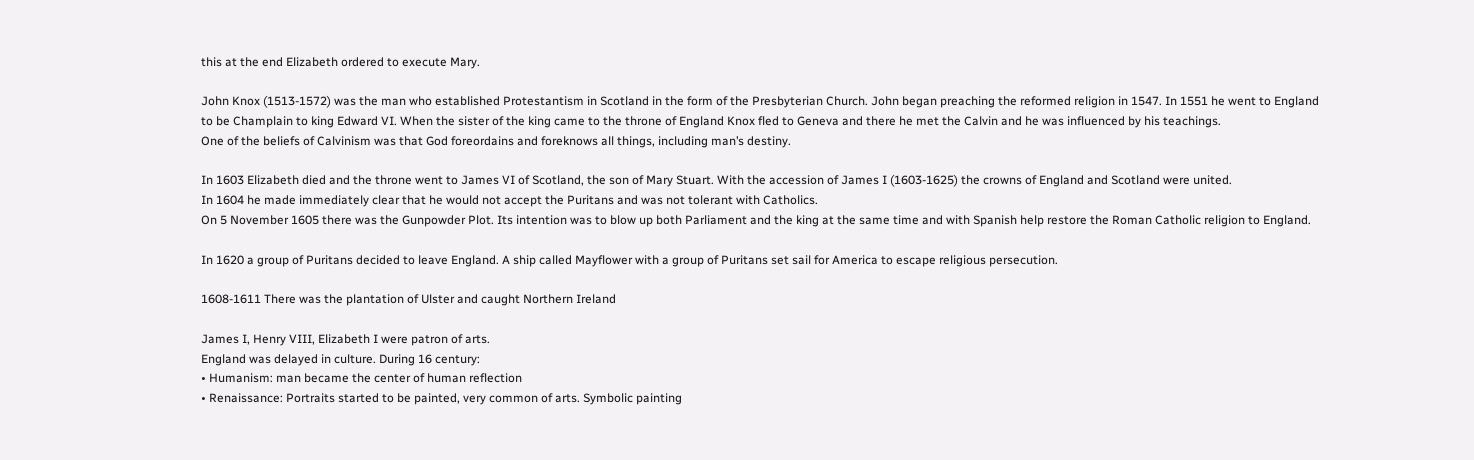this at the end Elizabeth ordered to execute Mary.

John Knox (1513-1572) was the man who established Protestantism in Scotland in the form of the Presbyterian Church. John began preaching the reformed religion in 1547. In 1551 he went to England to be Champlain to king Edward VI. When the sister of the king came to the throne of England Knox fled to Geneva and there he met the Calvin and he was influenced by his teachings.
One of the beliefs of Calvinism was that God foreordains and foreknows all things, including man’s destiny.

In 1603 Elizabeth died and the throne went to James VI of Scotland, the son of Mary Stuart. With the accession of James I (1603-1625) the crowns of England and Scotland were united.
In 1604 he made immediately clear that he would not accept the Puritans and was not tolerant with Catholics.
On 5 November 1605 there was the Gunpowder Plot. Its intention was to blow up both Parliament and the king at the same time and with Spanish help restore the Roman Catholic religion to England.

In 1620 a group of Puritans decided to leave England. A ship called Mayflower with a group of Puritans set sail for America to escape religious persecution.

1608-1611 There was the plantation of Ulster and caught Northern Ireland

James I, Henry VIII, Elizabeth I were patron of arts.
England was delayed in culture. During 16 century:
• Humanism: man became the center of human reflection
• Renaissance: Portraits started to be painted, very common of arts. Symbolic painting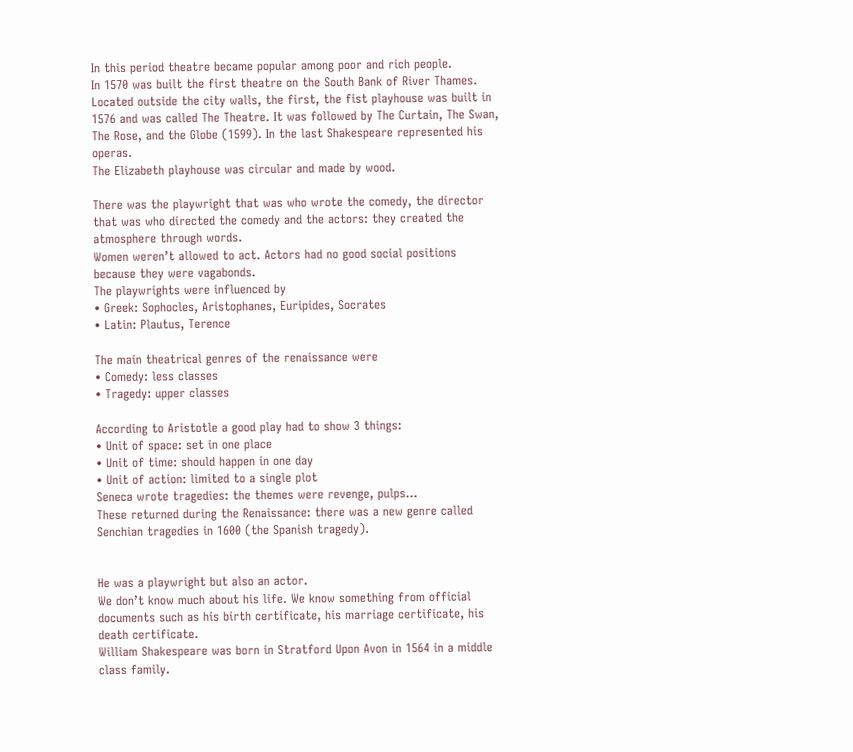In this period theatre became popular among poor and rich people.
In 1570 was built the first theatre on the South Bank of River Thames.
Located outside the city walls, the first, the fist playhouse was built in 1576 and was called The Theatre. It was followed by The Curtain, The Swan, The Rose, and the Globe (1599). In the last Shakespeare represented his operas.
The Elizabeth playhouse was circular and made by wood.

There was the playwright that was who wrote the comedy, the director that was who directed the comedy and the actors: they created the atmosphere through words.
Women weren’t allowed to act. Actors had no good social positions because they were vagabonds.
The playwrights were influenced by
• Greek: Sophocles, Aristophanes, Euripides, Socrates
• Latin: Plautus, Terence

The main theatrical genres of the renaissance were
• Comedy: less classes
• Tragedy: upper classes

According to Aristotle a good play had to show 3 things:
• Unit of space: set in one place
• Unit of time: should happen in one day
• Unit of action: limited to a single plot
Seneca wrote tragedies: the themes were revenge, pulps…
These returned during the Renaissance: there was a new genre called Senchian tragedies in 1600 (the Spanish tragedy).


He was a playwright but also an actor.
We don’t know much about his life. We know something from official documents such as his birth certificate, his marriage certificate, his death certificate.
William Shakespeare was born in Stratford Upon Avon in 1564 in a middle class family.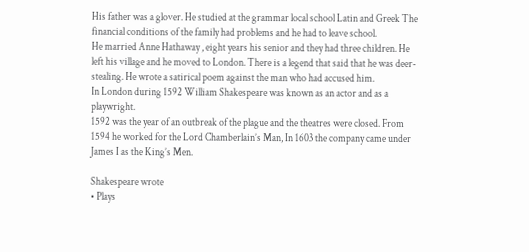His father was a glover. He studied at the grammar local school Latin and Greek The financial conditions of the family had problems and he had to leave school.
He married Anne Hathaway , eight years his senior and they had three children. He left his village and he moved to London. There is a legend that said that he was deer-stealing. He wrote a satirical poem against the man who had accused him.
In London during 1592 William Shakespeare was known as an actor and as a playwright.
1592 was the year of an outbreak of the plague and the theatres were closed. From 1594 he worked for the Lord Chamberlain’s Man, In 1603 the company came under James I as the King’s Men.

Shakespeare wrote
• Plays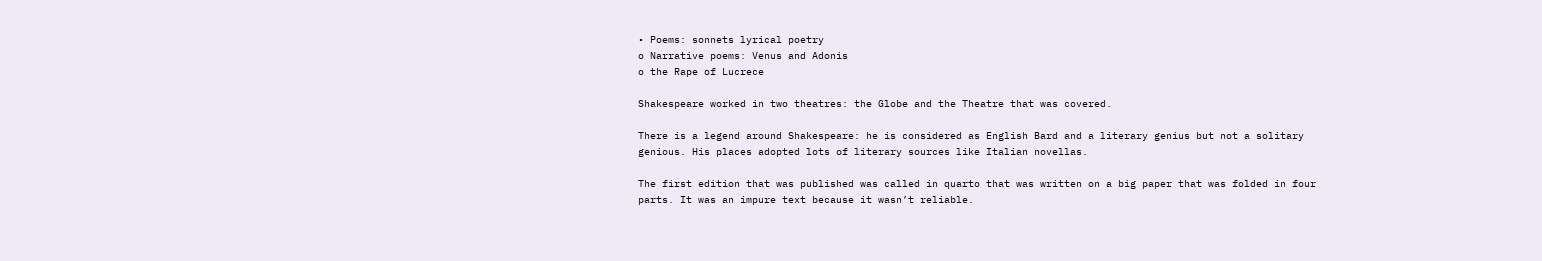• Poems: sonnets lyrical poetry
o Narrative poems: Venus and Adonis
o the Rape of Lucrece

Shakespeare worked in two theatres: the Globe and the Theatre that was covered.

There is a legend around Shakespeare: he is considered as English Bard and a literary genius but not a solitary genious. His places adopted lots of literary sources like Italian novellas.

The first edition that was published was called in quarto that was written on a big paper that was folded in four parts. It was an impure text because it wasn’t reliable.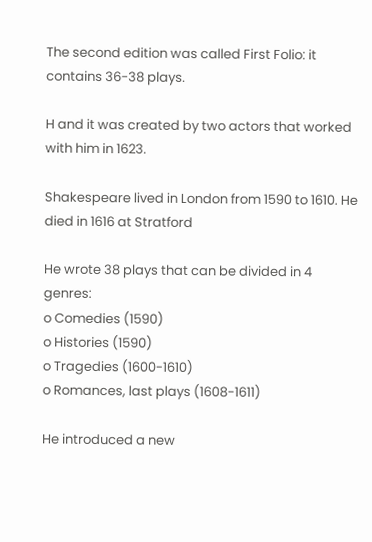The second edition was called First Folio: it contains 36-38 plays.

H and it was created by two actors that worked with him in 1623.

Shakespeare lived in London from 1590 to 1610. He died in 1616 at Stratford

He wrote 38 plays that can be divided in 4 genres:
o Comedies (1590)
o Histories (1590)
o Tragedies (1600-1610)
o Romances, last plays (1608-1611)

He introduced a new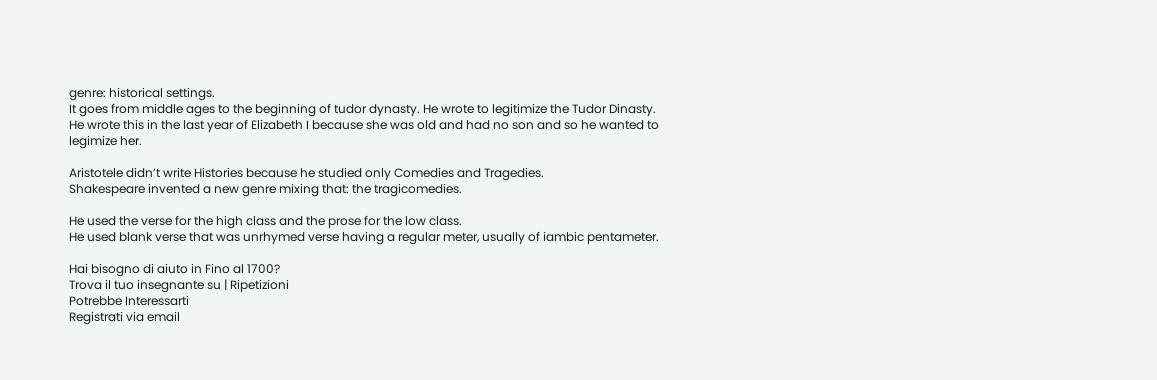genre: historical settings.
It goes from middle ages to the beginning of tudor dynasty. He wrote to legitimize the Tudor Dinasty.
He wrote this in the last year of Elizabeth I because she was old and had no son and so he wanted to legimize her.

Aristotele didn’t write Histories because he studied only Comedies and Tragedies.
Shakespeare invented a new genre mixing that: the tragicomedies.

He used the verse for the high class and the prose for the low class.
He used blank verse that was unrhymed verse having a regular meter, usually of iambic pentameter.

Hai bisogno di aiuto in Fino al 1700?
Trova il tuo insegnante su | Ripetizioni
Potrebbe Interessarti
Registrati via email